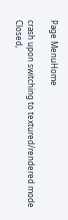Page MenuHome

crash upon switching to textured/rendered mode
Closed,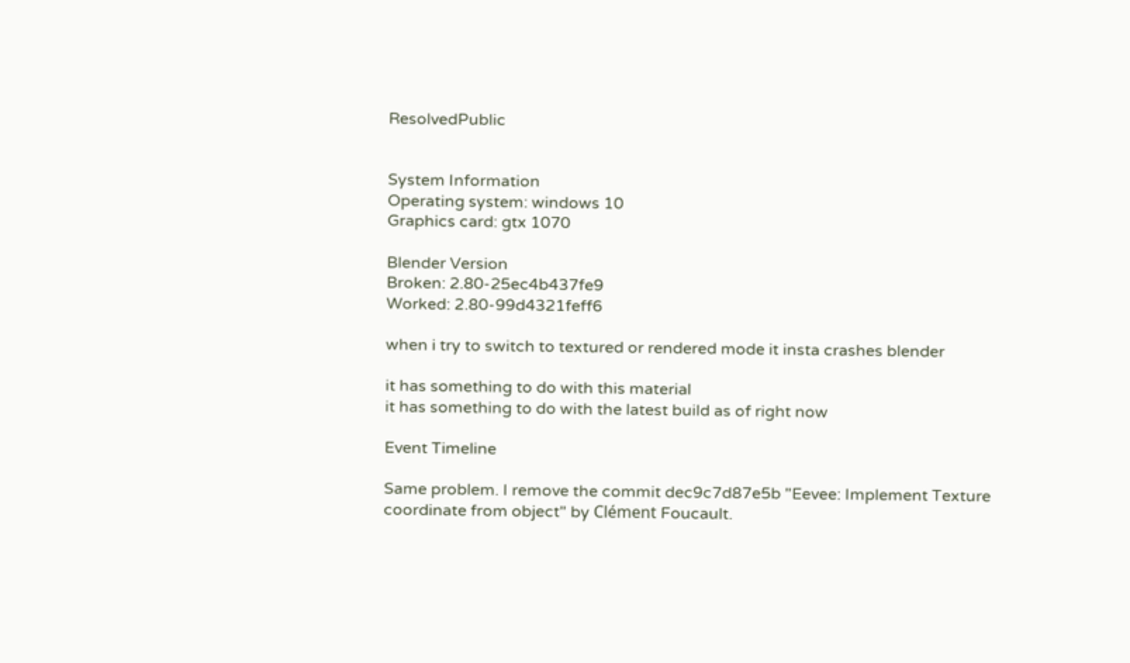ResolvedPublic


System Information
Operating system: windows 10
Graphics card: gtx 1070

Blender Version
Broken: 2.80-25ec4b437fe9
Worked: 2.80-99d4321feff6

when i try to switch to textured or rendered mode it insta crashes blender

it has something to do with this material
it has something to do with the latest build as of right now

Event Timeline

Same problem. I remove the commit dec9c7d87e5b "Eevee: Implement Texture coordinate from object" by Clément Foucault.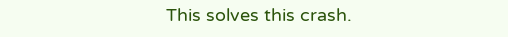This solves this crash.